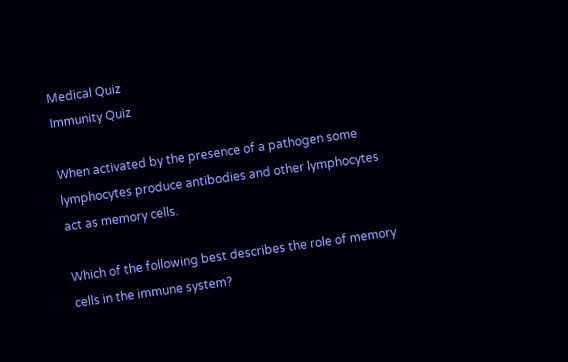Medical Quiz
Immunity Quiz

When activated by the presence of a pathogen some lymphocytes produce antibodies and other lymphocytes act as memory cells.

Which of the following best describes the role of memory cells in the immune system?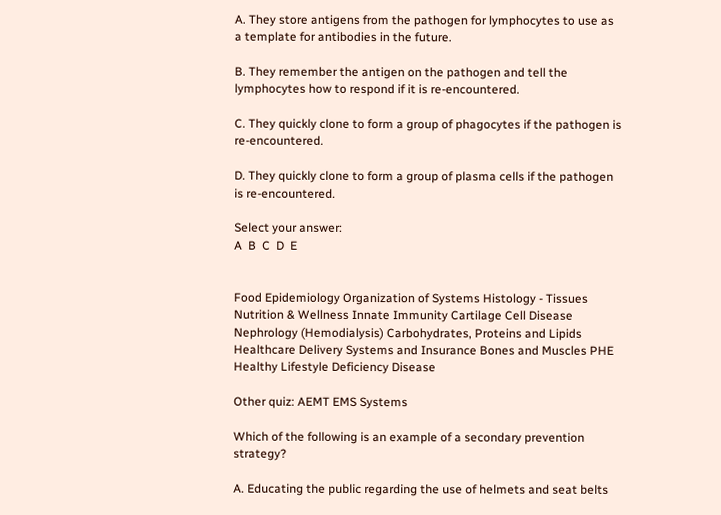A. They store antigens from the pathogen for lymphocytes to use as a template for antibodies in the future.

B. They remember the antigen on the pathogen and tell the lymphocytes how to respond if it is re-encountered.

C. They quickly clone to form a group of phagocytes if the pathogen is re-encountered.

D. They quickly clone to form a group of plasma cells if the pathogen is re-encountered.

Select your answer:
A  B  C  D  E


Food Epidemiology Organization of Systems Histology - Tissues Nutrition & Wellness Innate Immunity Cartilage Cell Disease Nephrology (Hemodialysis) Carbohydrates, Proteins and Lipids Healthcare Delivery Systems and Insurance Bones and Muscles PHE Healthy Lifestyle Deficiency Disease

Other quiz: AEMT EMS Systems

Which of the following is an example of a secondary prevention strategy?

A. Educating the public regarding the use of helmets and seat belts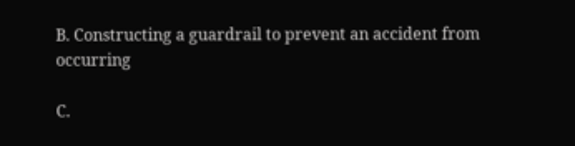B. Constructing a guardrail to prevent an accident from occurring

C.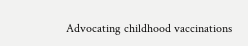Advocating childhood vaccinations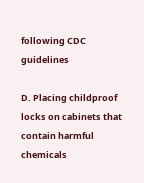following CDC guidelines

D. Placing childproof locks on cabinets that contain harmful chemicals